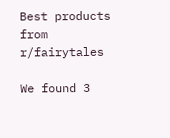Best products from r/fairytales

We found 3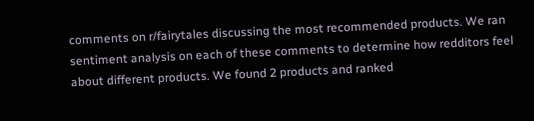comments on r/fairytales discussing the most recommended products. We ran sentiment analysis on each of these comments to determine how redditors feel about different products. We found 2 products and ranked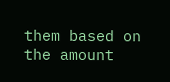them based on the amount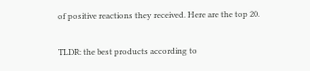of positive reactions they received. Here are the top 20.

TLDR: the best products according to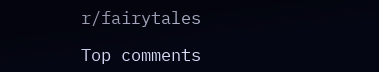r/fairytales

Top comments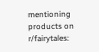mentioning products on r/fairytales: